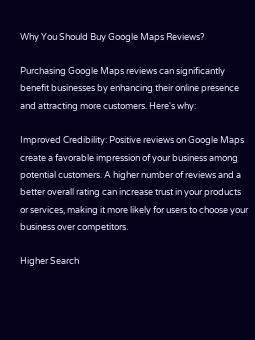Why You Should Buy Google Maps Reviews?

Purchasing Google Maps reviews can significantly benefit businesses by enhancing their online presence and attracting more customers. Here's why:

Improved Credibility: Positive reviews on Google Maps create a favorable impression of your business among potential customers. A higher number of reviews and a better overall rating can increase trust in your products or services, making it more likely for users to choose your business over competitors.

Higher Search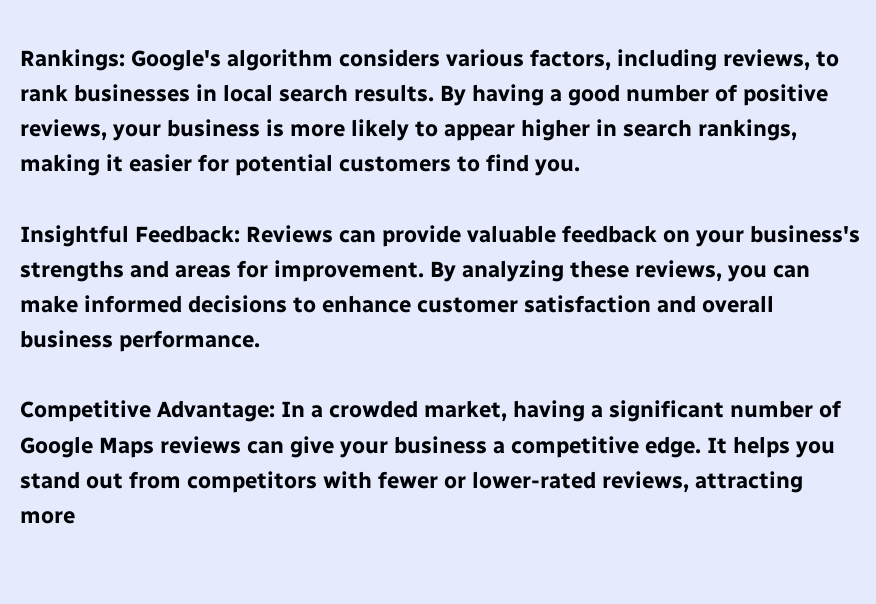Rankings: Google's algorithm considers various factors, including reviews, to rank businesses in local search results. By having a good number of positive reviews, your business is more likely to appear higher in search rankings, making it easier for potential customers to find you.

Insightful Feedback: Reviews can provide valuable feedback on your business's strengths and areas for improvement. By analyzing these reviews, you can make informed decisions to enhance customer satisfaction and overall business performance.

Competitive Advantage: In a crowded market, having a significant number of Google Maps reviews can give your business a competitive edge. It helps you stand out from competitors with fewer or lower-rated reviews, attracting more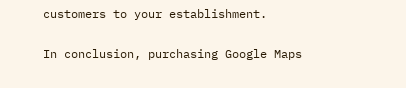customers to your establishment.

In conclusion, purchasing Google Maps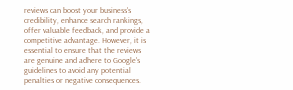reviews can boost your business's credibility, enhance search rankings, offer valuable feedback, and provide a competitive advantage. However, it is essential to ensure that the reviews are genuine and adhere to Google's guidelines to avoid any potential penalties or negative consequences.